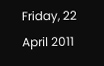Friday, 22 April 2011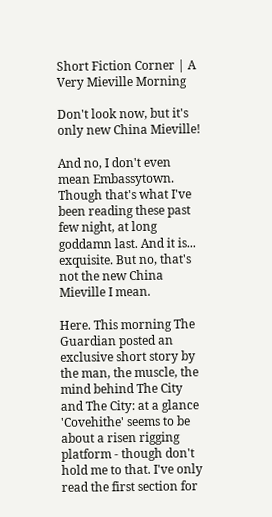Short Fiction Corner | A Very Mieville Morning

Don't look now, but it's only new China Mieville!

And no, I don't even mean Embassytown. Though that's what I've been reading these past few night, at long goddamn last. And it is... exquisite. But no, that's not the new China Mieville I mean.

Here. This morning The Guardian posted an exclusive short story by the man, the muscle, the mind behind The City and The City: at a glance 'Covehithe' seems to be about a risen rigging platform - though don't hold me to that. I've only read the first section for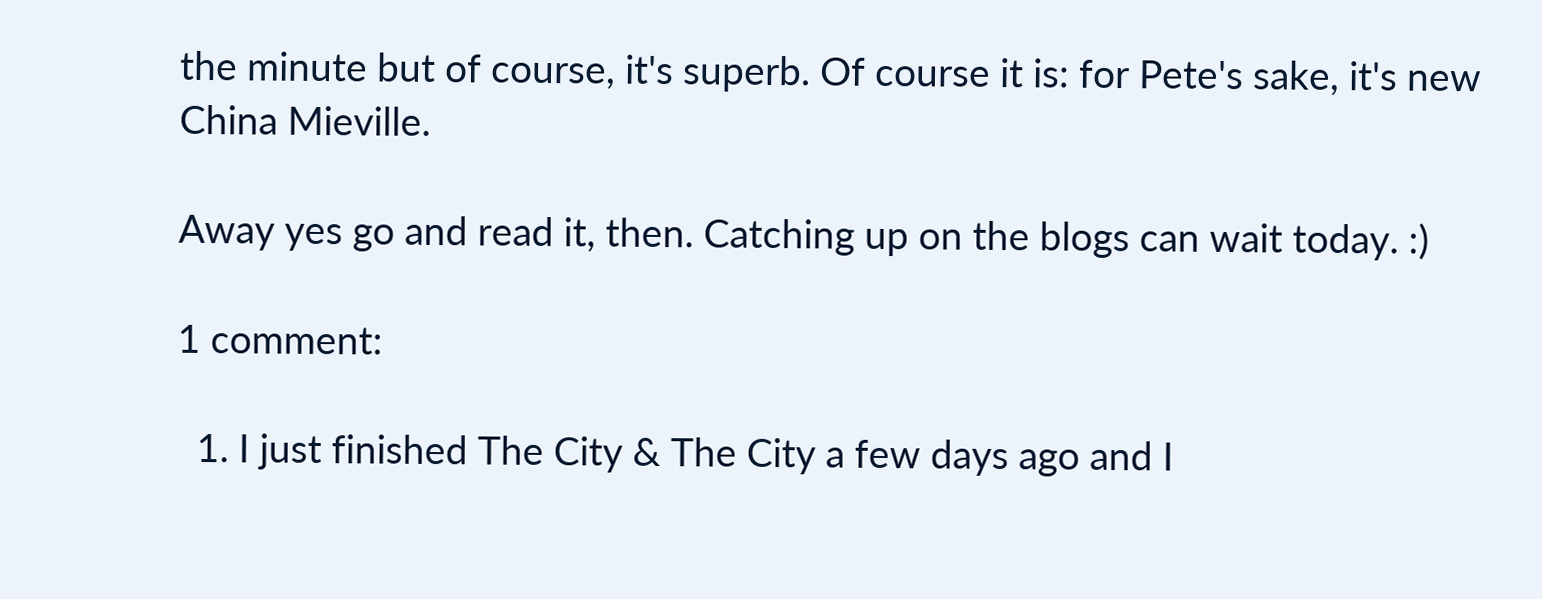the minute but of course, it's superb. Of course it is: for Pete's sake, it's new China Mieville.

Away yes go and read it, then. Catching up on the blogs can wait today. :)

1 comment:

  1. I just finished The City & The City a few days ago and I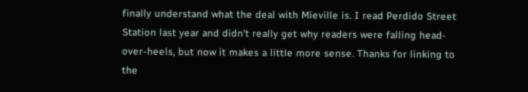finally understand what the deal with Mieville is. I read Perdido Street Station last year and didn't really get why readers were falling head-over-heels, but now it makes a little more sense. Thanks for linking to the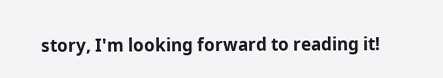story, I'm looking forward to reading it!